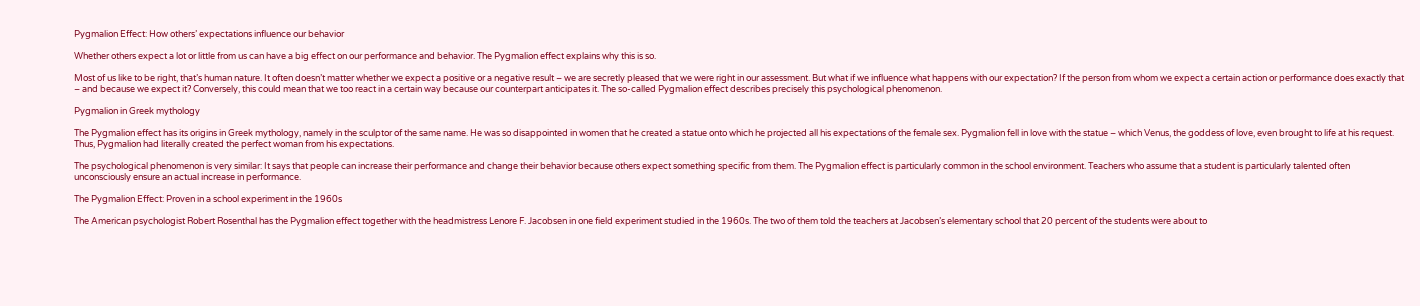Pygmalion Effect: How others’ expectations influence our behavior

Whether others expect a lot or little from us can have a big effect on our performance and behavior. The Pygmalion effect explains why this is so.

Most of us like to be right, that’s human nature. It often doesn’t matter whether we expect a positive or a negative result – we are secretly pleased that we were right in our assessment. But what if we influence what happens with our expectation? If the person from whom we expect a certain action or performance does exactly that – and because we expect it? Conversely, this could mean that we too react in a certain way because our counterpart anticipates it. The so-called Pygmalion effect describes precisely this psychological phenomenon.

Pygmalion in Greek mythology

The Pygmalion effect has its origins in Greek mythology, namely in the sculptor of the same name. He was so disappointed in women that he created a statue onto which he projected all his expectations of the female sex. Pygmalion fell in love with the statue – which Venus, the goddess of love, even brought to life at his request. Thus, Pygmalion had literally created the perfect woman from his expectations.

The psychological phenomenon is very similar: It says that people can increase their performance and change their behavior because others expect something specific from them. The Pygmalion effect is particularly common in the school environment. Teachers who assume that a student is particularly talented often unconsciously ensure an actual increase in performance.

The Pygmalion Effect: Proven in a school experiment in the 1960s

The American psychologist Robert Rosenthal has the Pygmalion effect together with the headmistress Lenore F. Jacobsen in one field experiment studied in the 1960s. The two of them told the teachers at Jacobsen’s elementary school that 20 percent of the students were about to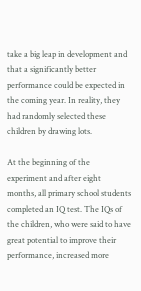take a big leap in development and that a significantly better performance could be expected in the coming year. In reality, they had randomly selected these children by drawing lots.

At the beginning of the experiment and after eight months, all primary school students completed an IQ test. The IQs of the children, who were said to have great potential to improve their performance, increased more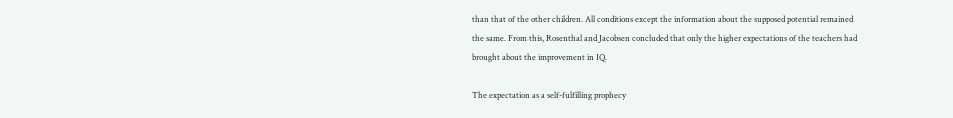than that of the other children. All conditions except the information about the supposed potential remained the same. From this, Rosenthal and Jacobsen concluded that only the higher expectations of the teachers had brought about the improvement in IQ.

The expectation as a self-fulfilling prophecy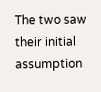The two saw their initial assumption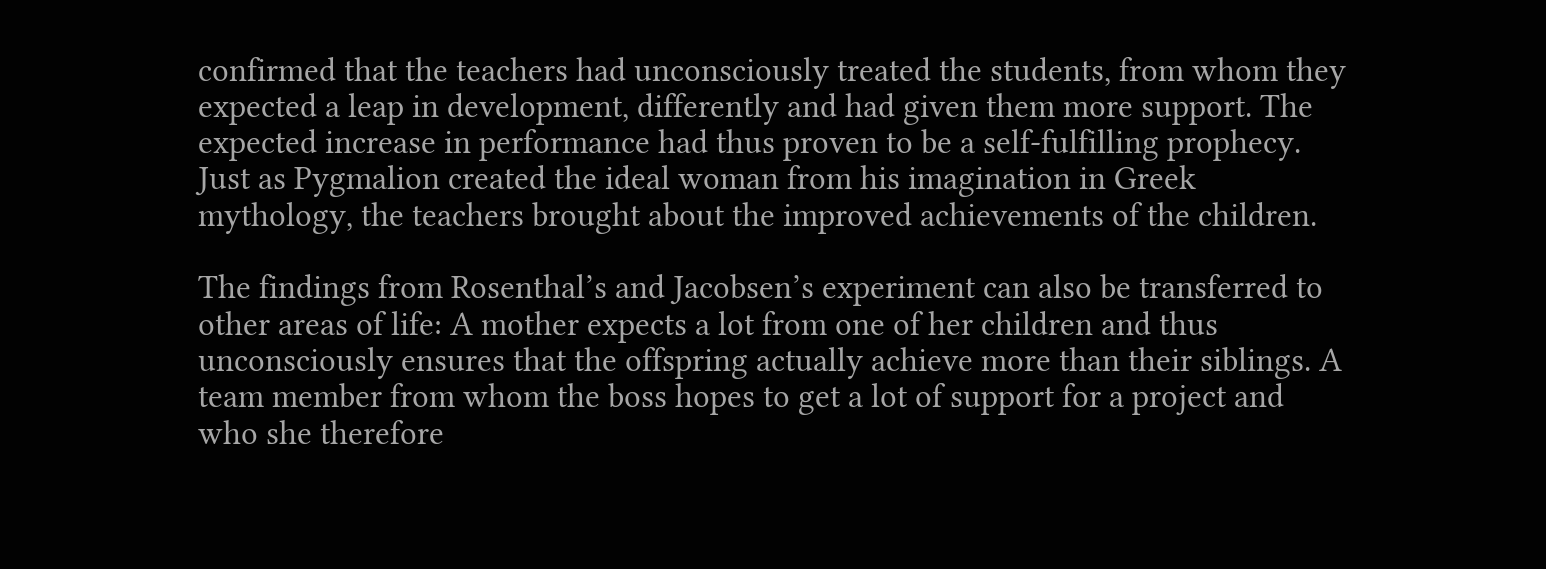confirmed that the teachers had unconsciously treated the students, from whom they expected a leap in development, differently and had given them more support. The expected increase in performance had thus proven to be a self-fulfilling prophecy. Just as Pygmalion created the ideal woman from his imagination in Greek mythology, the teachers brought about the improved achievements of the children.

The findings from Rosenthal’s and Jacobsen’s experiment can also be transferred to other areas of life: A mother expects a lot from one of her children and thus unconsciously ensures that the offspring actually achieve more than their siblings. A team member from whom the boss hopes to get a lot of support for a project and who she therefore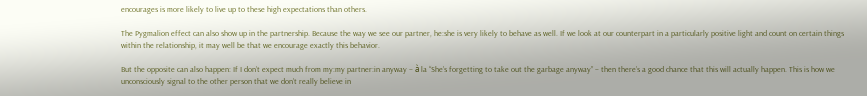encourages is more likely to live up to these high expectations than others.

The Pygmalion effect can also show up in the partnership. Because the way we see our partner, he:she is very likely to behave as well. If we look at our counterpart in a particularly positive light and count on certain things within the relationship, it may well be that we encourage exactly this behavior.

But the opposite can also happen: If I don’t expect much from my:my partner:in anyway – à la “She’s forgetting to take out the garbage anyway” – then there’s a good chance that this will actually happen. This is how we unconsciously signal to the other person that we don’t really believe in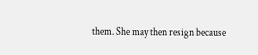them. She may then resign because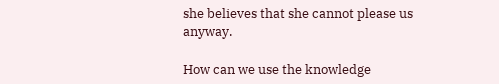she believes that she cannot please us anyway.

How can we use the knowledge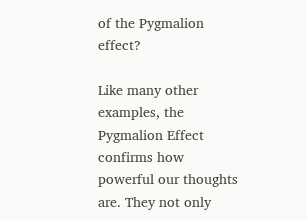of the Pygmalion effect?

Like many other examples, the Pygmalion Effect confirms how powerful our thoughts are. They not only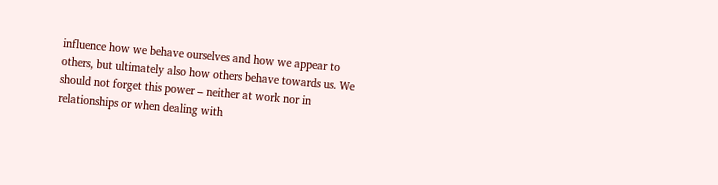influence how we behave ourselves and how we appear to others, but ultimately also how others behave towards us. We should not forget this power – neither at work nor in relationships or when dealing with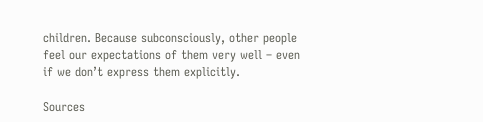children. Because subconsciously, other people feel our expectations of them very well – even if we don’t express them explicitly.

Sources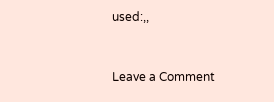used:,,


Leave a Comment